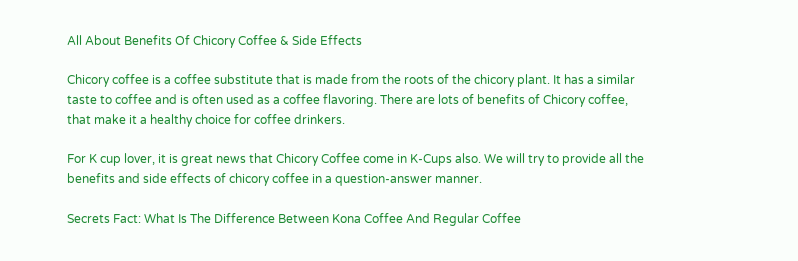All About Benefits Of Chicory Coffee & Side Effects

Chicory coffee is a coffee substitute that is made from the roots of the chicory plant. It has a similar taste to coffee and is often used as a coffee flavoring. There are lots of benefits of Chicory coffee, that make it a healthy choice for coffee drinkers.

For K cup lover, it is great news that Chicory Coffee come in K-Cups also. We will try to provide all the benefits and side effects of chicory coffee in a question-answer manner.

Secrets Fact: What Is The Difference Between Kona Coffee And Regular Coffee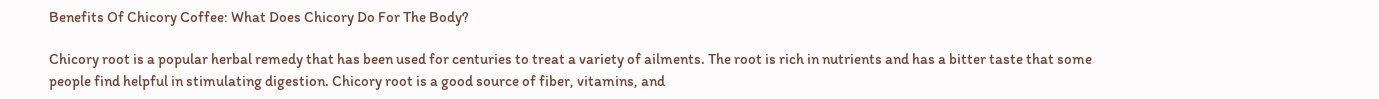Benefits Of Chicory Coffee: What Does Chicory Do For The Body?

Chicory root is a popular herbal remedy that has been used for centuries to treat a variety of ailments. The root is rich in nutrients and has a bitter taste that some people find helpful in stimulating digestion. Chicory root is a good source of fiber, vitamins, and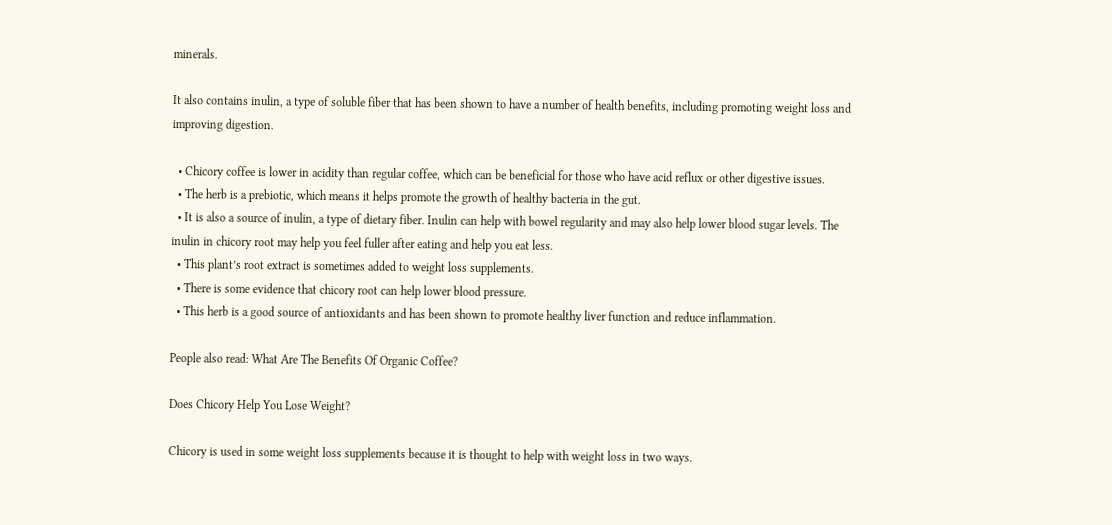minerals.

It also contains inulin, a type of soluble fiber that has been shown to have a number of health benefits, including promoting weight loss and improving digestion.

  • Chicory coffee is lower in acidity than regular coffee, which can be beneficial for those who have acid reflux or other digestive issues.
  • The herb is a prebiotic, which means it helps promote the growth of healthy bacteria in the gut.
  • It is also a source of inulin, a type of dietary fiber. Inulin can help with bowel regularity and may also help lower blood sugar levels. The inulin in chicory root may help you feel fuller after eating and help you eat less.
  • This plant’s root extract is sometimes added to weight loss supplements.
  • There is some evidence that chicory root can help lower blood pressure.
  • This herb is a good source of antioxidants and has been shown to promote healthy liver function and reduce inflammation.

People also read: What Are The Benefits Of Organic Coffee?

Does Chicory Help You Lose Weight?

Chicory is used in some weight loss supplements because it is thought to help with weight loss in two ways.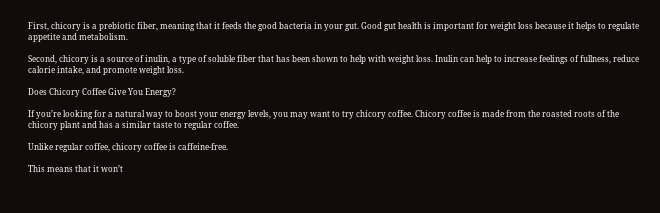First, chicory is a prebiotic fiber, meaning that it feeds the good bacteria in your gut. Good gut health is important for weight loss because it helps to regulate appetite and metabolism.

Second, chicory is a source of inulin, a type of soluble fiber that has been shown to help with weight loss. Inulin can help to increase feelings of fullness, reduce calorie intake, and promote weight loss.

Does Chicory Coffee Give You Energy?

If you’re looking for a natural way to boost your energy levels, you may want to try chicory coffee. Chicory coffee is made from the roasted roots of the chicory plant and has a similar taste to regular coffee.

Unlike regular coffee, chicory coffee is caffeine-free.

This means that it won’t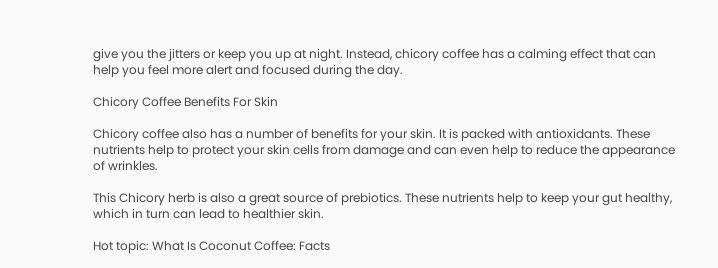give you the jitters or keep you up at night. Instead, chicory coffee has a calming effect that can help you feel more alert and focused during the day.

Chicory Coffee Benefits For Skin

Chicory coffee also has a number of benefits for your skin. It is packed with antioxidants. These nutrients help to protect your skin cells from damage and can even help to reduce the appearance of wrinkles.

This Chicory herb is also a great source of prebiotics. These nutrients help to keep your gut healthy, which in turn can lead to healthier skin.

Hot topic: What Is Coconut Coffee: Facts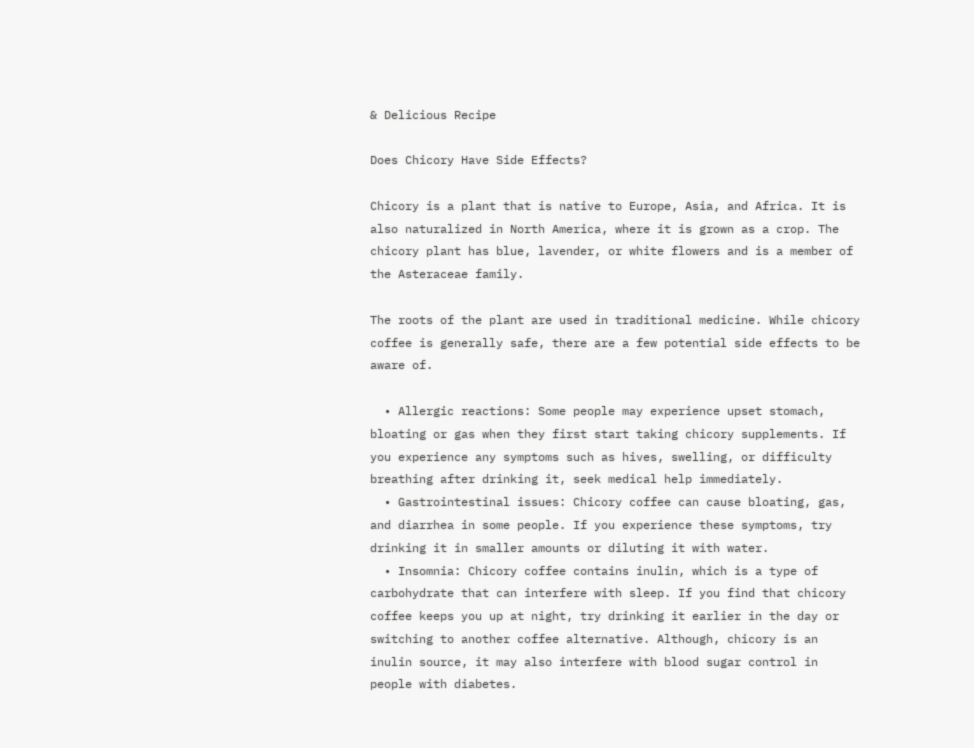& Delicious Recipe

Does Chicory Have Side Effects?

Chicory is a plant that is native to Europe, Asia, and Africa. It is also naturalized in North America, where it is grown as a crop. The chicory plant has blue, lavender, or white flowers and is a member of the Asteraceae family.

The roots of the plant are used in traditional medicine. While chicory coffee is generally safe, there are a few potential side effects to be aware of.

  • Allergic reactions: Some people may experience upset stomach, bloating or gas when they first start taking chicory supplements. If you experience any symptoms such as hives, swelling, or difficulty breathing after drinking it, seek medical help immediately.
  • Gastrointestinal issues: Chicory coffee can cause bloating, gas, and diarrhea in some people. If you experience these symptoms, try drinking it in smaller amounts or diluting it with water.
  • Insomnia: Chicory coffee contains inulin, which is a type of carbohydrate that can interfere with sleep. If you find that chicory coffee keeps you up at night, try drinking it earlier in the day or switching to another coffee alternative. Although, chicory is an inulin source, it may also interfere with blood sugar control in people with diabetes.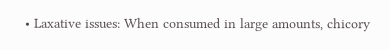• Laxative issues: When consumed in large amounts, chicory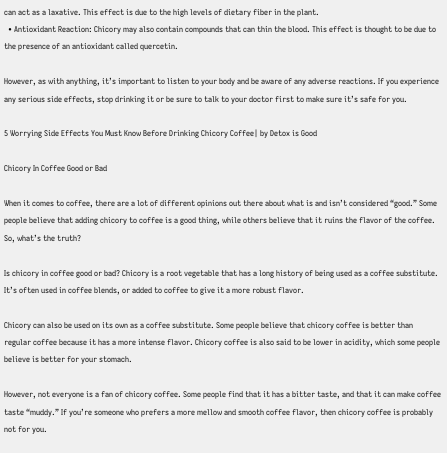can act as a laxative. This effect is due to the high levels of dietary fiber in the plant.
  • Antioxidant Reaction: Chicory may also contain compounds that can thin the blood. This effect is thought to be due to the presence of an antioxidant called quercetin.

However, as with anything, it’s important to listen to your body and be aware of any adverse reactions. If you experience any serious side effects, stop drinking it or be sure to talk to your doctor first to make sure it’s safe for you.

5 Worrying Side Effects You Must Know Before Drinking Chicory Coffee| by Detox is Good

Chicory In Coffee Good or Bad

When it comes to coffee, there are a lot of different opinions out there about what is and isn’t considered “good.” Some people believe that adding chicory to coffee is a good thing, while others believe that it ruins the flavor of the coffee. So, what’s the truth?

Is chicory in coffee good or bad? Chicory is a root vegetable that has a long history of being used as a coffee substitute. It’s often used in coffee blends, or added to coffee to give it a more robust flavor.

Chicory can also be used on its own as a coffee substitute. Some people believe that chicory coffee is better than regular coffee because it has a more intense flavor. Chicory coffee is also said to be lower in acidity, which some people believe is better for your stomach.

However, not everyone is a fan of chicory coffee. Some people find that it has a bitter taste, and that it can make coffee taste “muddy.” If you’re someone who prefers a more mellow and smooth coffee flavor, then chicory coffee is probably not for you.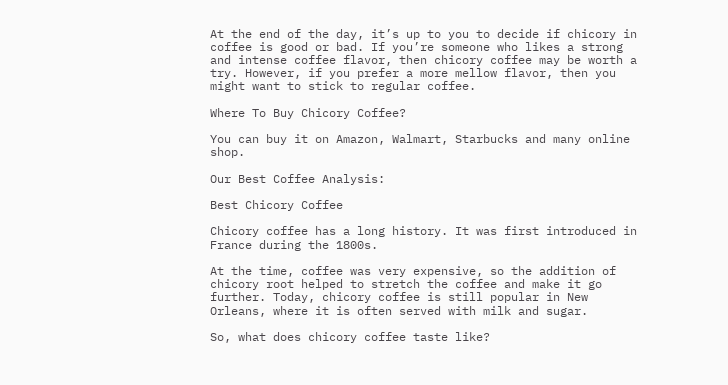At the end of the day, it’s up to you to decide if chicory in coffee is good or bad. If you’re someone who likes a strong and intense coffee flavor, then chicory coffee may be worth a try. However, if you prefer a more mellow flavor, then you might want to stick to regular coffee.

Where To Buy Chicory Coffee?

You can buy it on Amazon, Walmart, Starbucks and many online shop.

Our Best Coffee Analysis:

Best Chicory Coffee

Chicory coffee has a long history. It was first introduced in France during the 1800s.

At the time, coffee was very expensive, so the addition of chicory root helped to stretch the coffee and make it go further. Today, chicory coffee is still popular in New Orleans, where it is often served with milk and sugar.

So, what does chicory coffee taste like?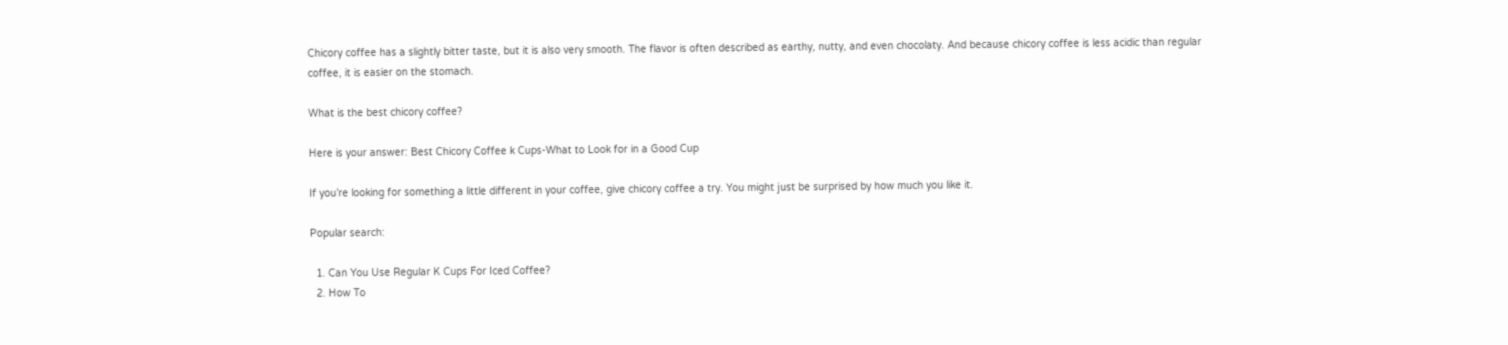Chicory coffee has a slightly bitter taste, but it is also very smooth. The flavor is often described as earthy, nutty, and even chocolaty. And because chicory coffee is less acidic than regular coffee, it is easier on the stomach.

What is the best chicory coffee?

Here is your answer: Best Chicory Coffee k Cups-What to Look for in a Good Cup

If you’re looking for something a little different in your coffee, give chicory coffee a try. You might just be surprised by how much you like it.

Popular search:

  1. Can You Use Regular K Cups For Iced Coffee?
  2. How To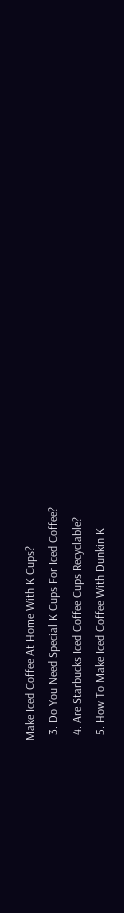Make Iced Coffee At Home With K Cups?
  3. Do You Need Special K Cups For Iced Coffee?
  4. Are Starbucks Iced Coffee Cups Recyclable?
  5. How To Make Iced Coffee With Dunkin K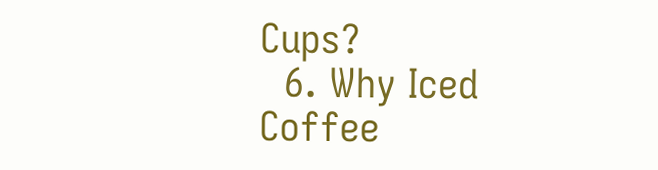Cups?
  6. Why Iced Coffee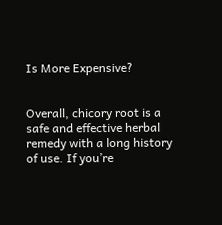Is More Expensive?


Overall, chicory root is a safe and effective herbal remedy with a long history of use. If you’re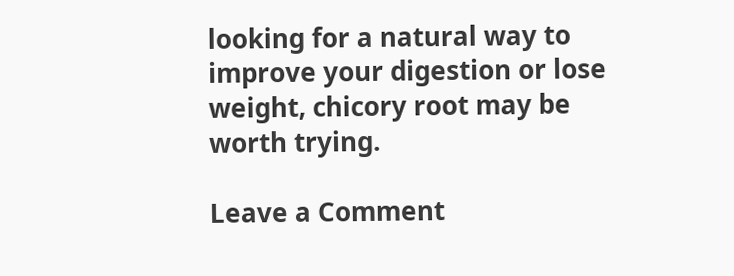looking for a natural way to improve your digestion or lose weight, chicory root may be worth trying.

Leave a Comment